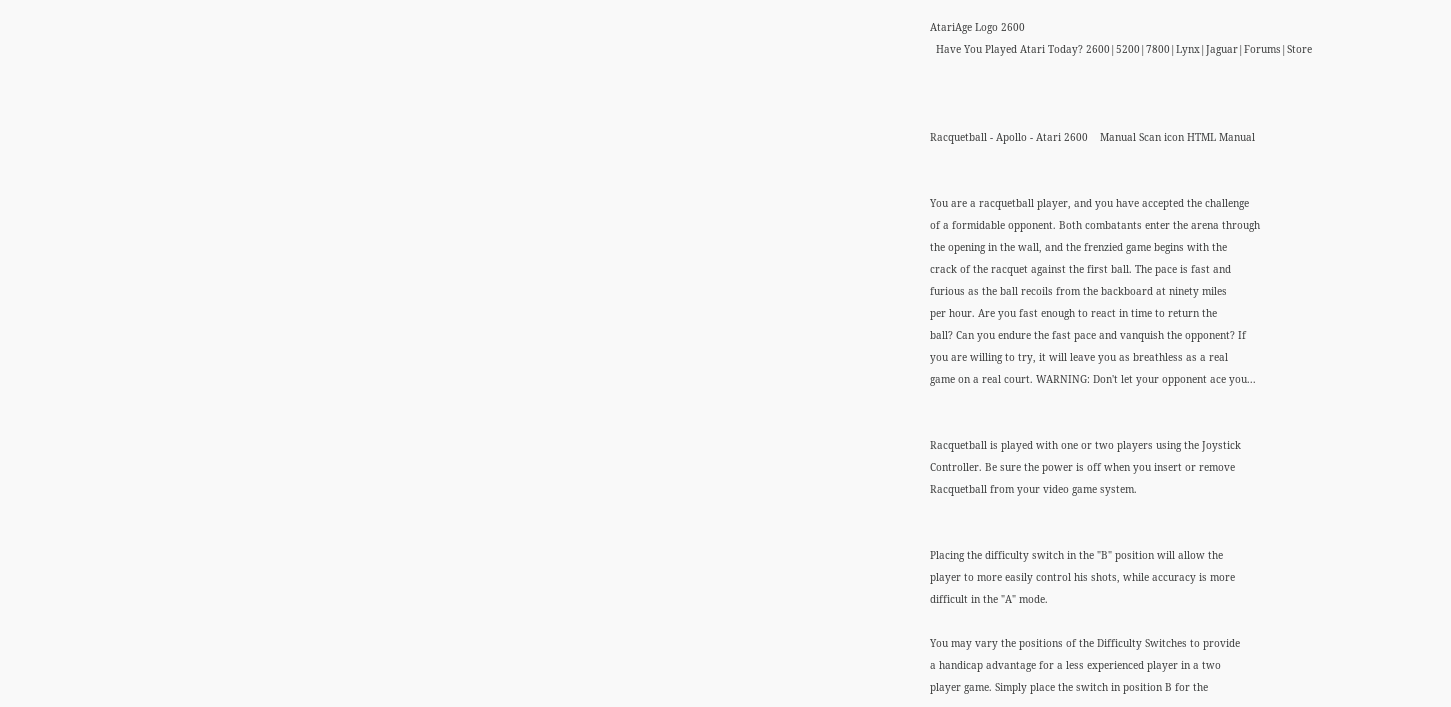AtariAge Logo 2600
  Have You Played Atari Today? 2600|5200|7800|Lynx|Jaguar|Forums|Store



Racquetball - Apollo - Atari 2600    Manual Scan icon HTML Manual


You are a racquetball player, and you have accepted the challenge
of a formidable opponent. Both combatants enter the arena through
the opening in the wall, and the frenzied game begins with the
crack of the racquet against the first ball. The pace is fast and
furious as the ball recoils from the backboard at ninety miles
per hour. Are you fast enough to react in time to return the
ball? Can you endure the fast pace and vanquish the opponent? If
you are willing to try, it will leave you as breathless as a real
game on a real court. WARNING: Don't let your opponent ace you...


Racquetball is played with one or two players using the Joystick
Controller. Be sure the power is off when you insert or remove
Racquetball from your video game system.


Placing the difficulty switch in the "B" position will allow the
player to more easily control his shots, while accuracy is more
difficult in the "A" mode.

You may vary the positions of the Difficulty Switches to provide
a handicap advantage for a less experienced player in a two
player game. Simply place the switch in position B for the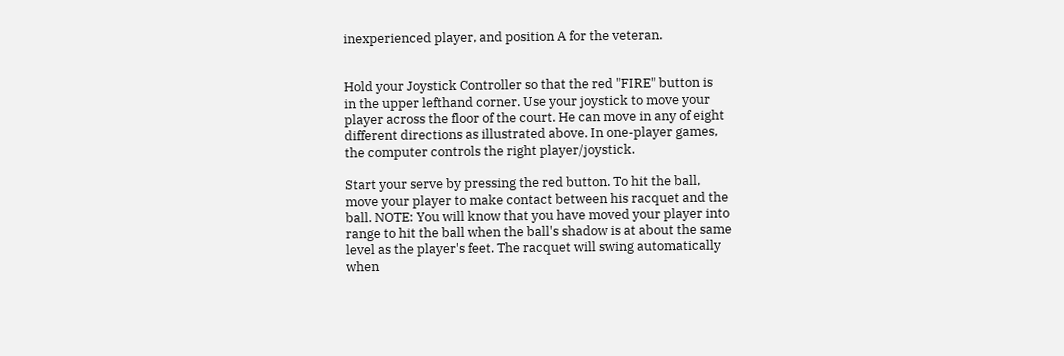inexperienced player, and position A for the veteran.


Hold your Joystick Controller so that the red "FIRE" button is
in the upper lefthand corner. Use your joystick to move your
player across the floor of the court. He can move in any of eight
different directions as illustrated above. In one-player games,
the computer controls the right player/joystick.

Start your serve by pressing the red button. To hit the ball,
move your player to make contact between his racquet and the
ball. NOTE: You will know that you have moved your player into
range to hit the ball when the ball's shadow is at about the same
level as the player's feet. The racquet will swing automatically
when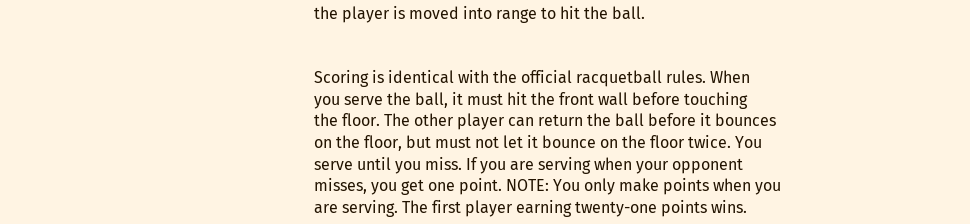the player is moved into range to hit the ball.


Scoring is identical with the official racquetball rules. When
you serve the ball, it must hit the front wall before touching
the floor. The other player can return the ball before it bounces
on the floor, but must not let it bounce on the floor twice. You
serve until you miss. If you are serving when your opponent
misses, you get one point. NOTE: You only make points when you
are serving. The first player earning twenty-one points wins.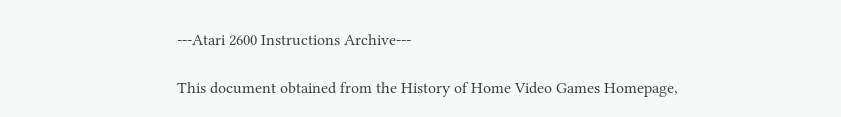---Atari 2600 Instructions Archive---

This document obtained from the History of Home Video Games Homepage,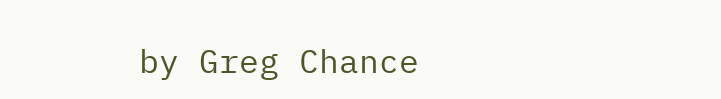by Greg Chance